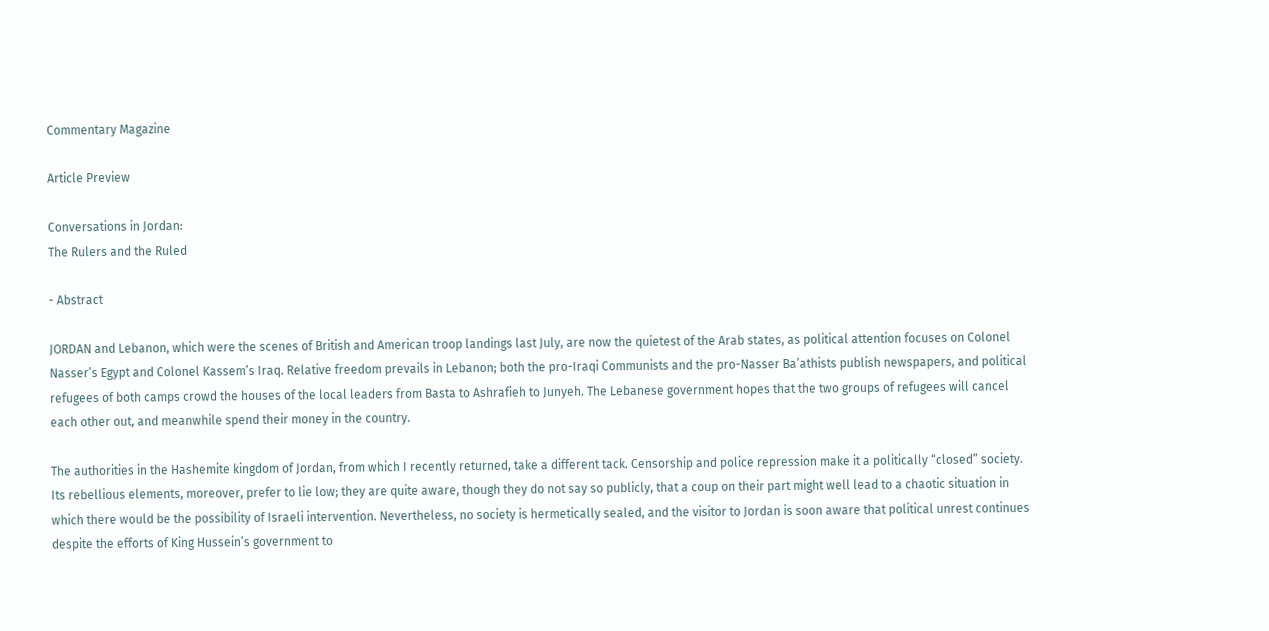Commentary Magazine

Article Preview

Conversations in Jordan:
The Rulers and the Ruled

- Abstract

JORDAN and Lebanon, which were the scenes of British and American troop landings last July, are now the quietest of the Arab states, as political attention focuses on Colonel Nasser’s Egypt and Colonel Kassem’s Iraq. Relative freedom prevails in Lebanon; both the pro-Iraqi Communists and the pro-Nasser Ba’athists publish newspapers, and political refugees of both camps crowd the houses of the local leaders from Basta to Ashrafieh to Junyeh. The Lebanese government hopes that the two groups of refugees will cancel each other out, and meanwhile spend their money in the country.

The authorities in the Hashemite kingdom of Jordan, from which I recently returned, take a different tack. Censorship and police repression make it a politically “closed” society. Its rebellious elements, moreover, prefer to lie low; they are quite aware, though they do not say so publicly, that a coup on their part might well lead to a chaotic situation in which there would be the possibility of Israeli intervention. Nevertheless, no society is hermetically sealed, and the visitor to Jordan is soon aware that political unrest continues despite the efforts of King Hussein’s government to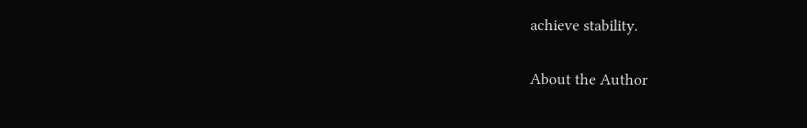achieve stability.

About the Author